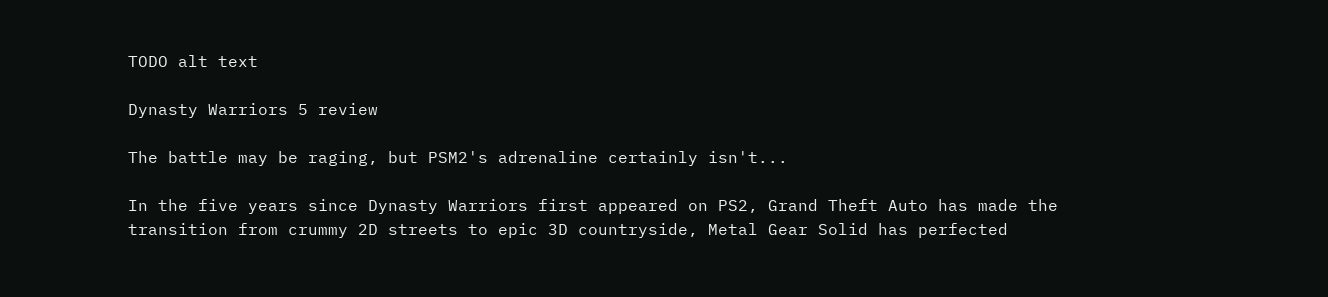TODO alt text

Dynasty Warriors 5 review

The battle may be raging, but PSM2's adrenaline certainly isn't...

In the five years since Dynasty Warriors first appeared on PS2, Grand Theft Auto has made the transition from crummy 2D streets to epic 3D countryside, Metal Gear Solid has perfected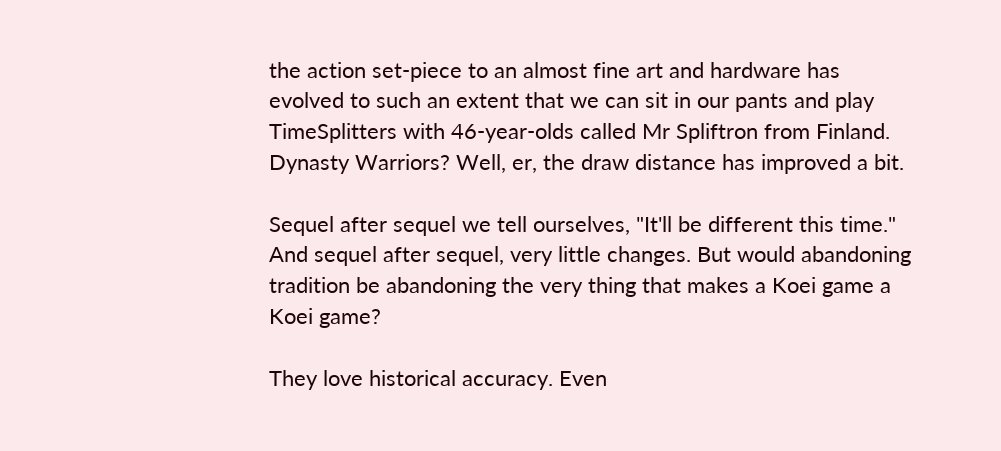the action set-piece to an almost fine art and hardware has evolved to such an extent that we can sit in our pants and play TimeSplitters with 46-year-olds called Mr Spliftron from Finland. Dynasty Warriors? Well, er, the draw distance has improved a bit.

Sequel after sequel we tell ourselves, "It'll be different this time." And sequel after sequel, very little changes. But would abandoning tradition be abandoning the very thing that makes a Koei game a Koei game?

They love historical accuracy. Even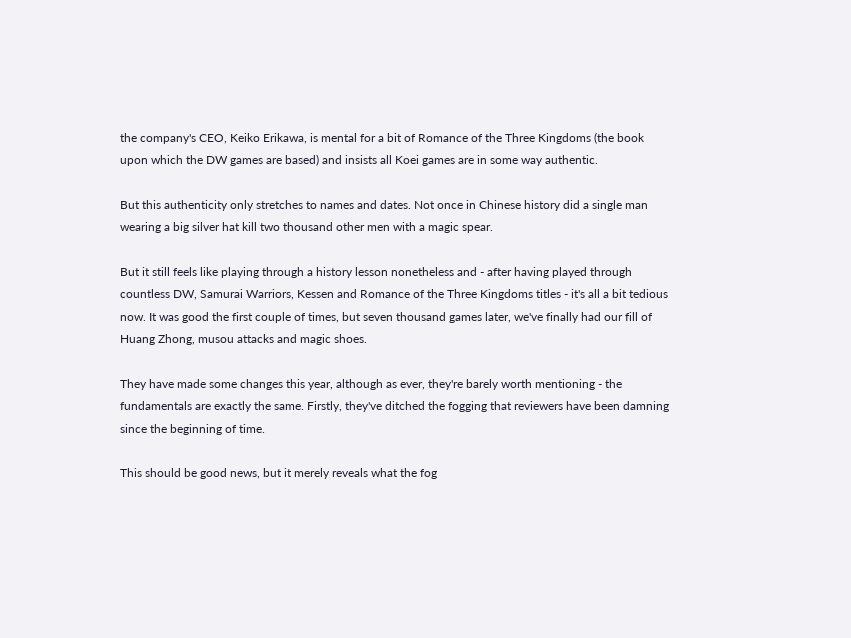the company's CEO, Keiko Erikawa, is mental for a bit of Romance of the Three Kingdoms (the book upon which the DW games are based) and insists all Koei games are in some way authentic.

But this authenticity only stretches to names and dates. Not once in Chinese history did a single man wearing a big silver hat kill two thousand other men with a magic spear.

But it still feels like playing through a history lesson nonetheless and - after having played through countless DW, Samurai Warriors, Kessen and Romance of the Three Kingdoms titles - it's all a bit tedious now. It was good the first couple of times, but seven thousand games later, we've finally had our fill of Huang Zhong, musou attacks and magic shoes.

They have made some changes this year, although as ever, they're barely worth mentioning - the fundamentals are exactly the same. Firstly, they've ditched the fogging that reviewers have been damning since the beginning of time.

This should be good news, but it merely reveals what the fog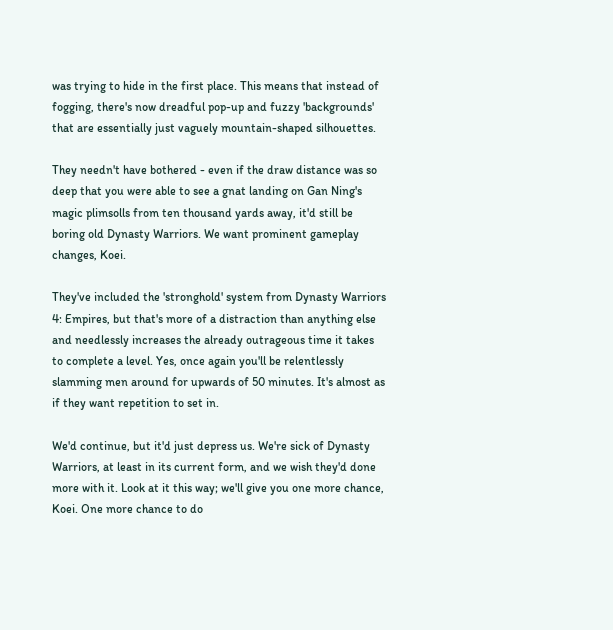was trying to hide in the first place. This means that instead of fogging, there's now dreadful pop-up and fuzzy 'backgrounds' that are essentially just vaguely mountain-shaped silhouettes.

They needn't have bothered - even if the draw distance was so deep that you were able to see a gnat landing on Gan Ning's magic plimsolls from ten thousand yards away, it'd still be boring old Dynasty Warriors. We want prominent gameplay changes, Koei.

They've included the 'stronghold' system from Dynasty Warriors 4: Empires, but that's more of a distraction than anything else and needlessly increases the already outrageous time it takes to complete a level. Yes, once again you'll be relentlessly slamming men around for upwards of 50 minutes. It's almost as if they want repetition to set in.

We'd continue, but it'd just depress us. We're sick of Dynasty Warriors, at least in its current form, and we wish they'd done more with it. Look at it this way; we'll give you one more chance, Koei. One more chance to do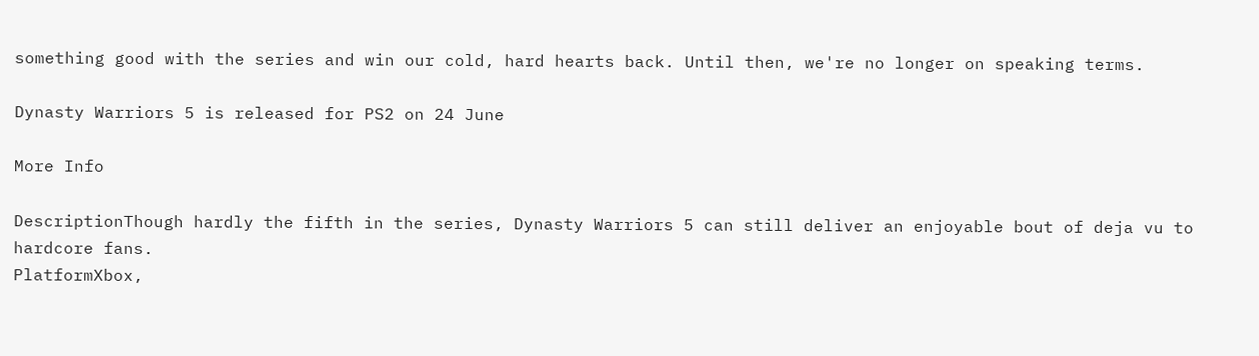something good with the series and win our cold, hard hearts back. Until then, we're no longer on speaking terms.

Dynasty Warriors 5 is released for PS2 on 24 June

More Info

DescriptionThough hardly the fifth in the series, Dynasty Warriors 5 can still deliver an enjoyable bout of deja vu to hardcore fans.
PlatformXbox,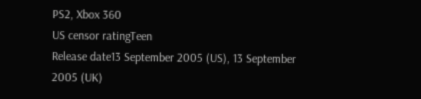PS2, Xbox 360
US censor ratingTeen
Release date13 September 2005 (US), 13 September 2005 (UK)